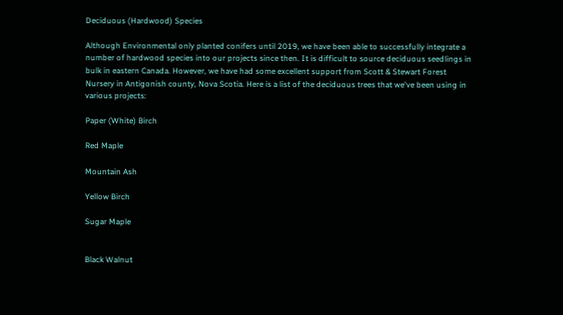Deciduous (Hardwood) Species

Although Environmental only planted conifers until 2019, we have been able to successfully integrate a number of hardwood species into our projects since then. It is difficult to source deciduous seedlings in bulk in eastern Canada. However, we have had some excellent support from Scott & Stewart Forest Nursery in Antigonish county, Nova Scotia. Here is a list of the deciduous trees that we've been using in various projects:

Paper (White) Birch

Red Maple

Mountain Ash

Yellow Birch

Sugar Maple


Black Walnut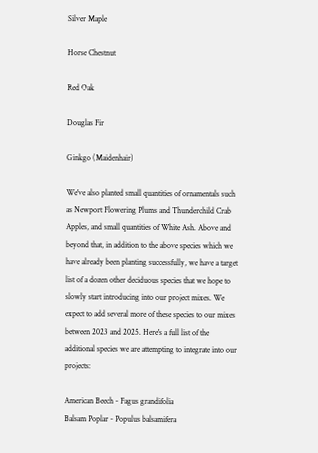Silver Maple

Horse Chestnut

Red Oak

Douglas Fir

Ginkgo (Maidenhair)

We've also planted small quantities of ornamentals such as Newport Flowering Plums and Thunderchild Crab Apples, and small quantities of White Ash. Above and beyond that, in addition to the above species which we have already been planting successfully, we have a target list of a dozen other deciduous species that we hope to slowly start introducing into our project mixes. We expect to add several more of these species to our mixes between 2023 and 2025. Here's a full list of the additional species we are attempting to integrate into our projects:

American Beech - Fagus grandifolia
Balsam Poplar - Populus balsamifera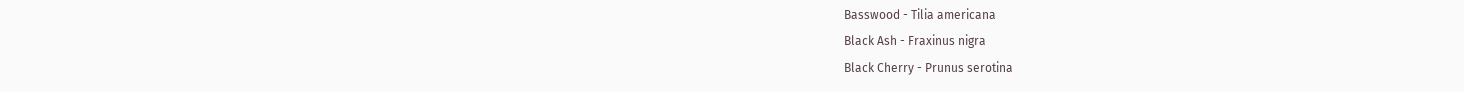Basswood - Tilia americana
Black Ash - Fraxinus nigra
Black Cherry - Prunus serotina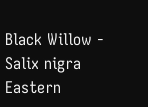Black Willow - Salix nigra
Eastern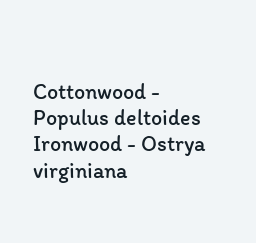Cottonwood - Populus deltoides
Ironwood - Ostrya virginiana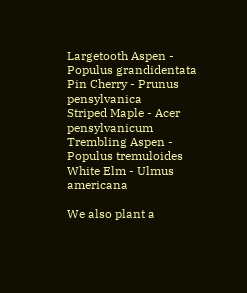Largetooth Aspen - Populus grandidentata
Pin Cherry - Prunus pensylvanica
Striped Maple - Acer pensylvanicum
Trembling Aspen - Populus tremuloides
White Elm - Ulmus americana

We also plant a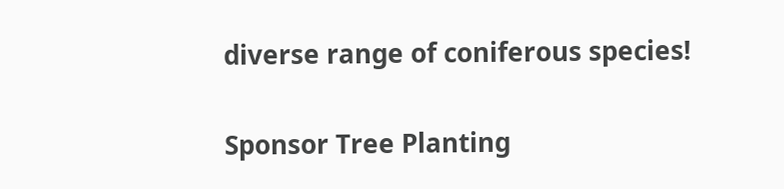diverse range of coniferous species!

Sponsor Tree Planting